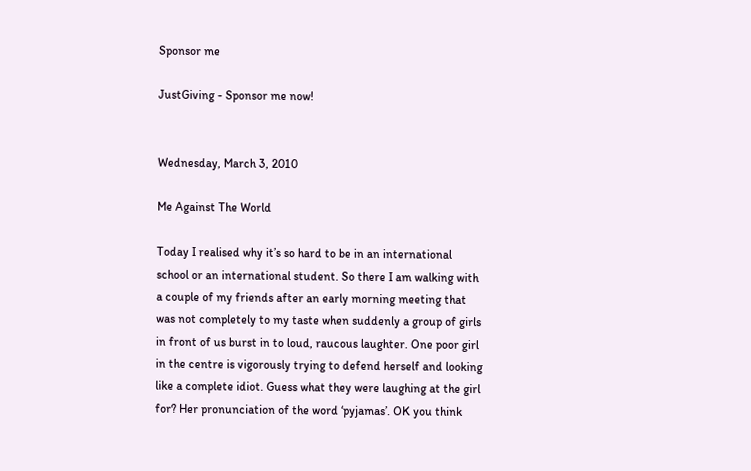Sponsor me

JustGiving - Sponsor me now!


Wednesday, March 3, 2010

Me Against The World

Today I realised why it’s so hard to be in an international school or an international student. So there I am walking with a couple of my friends after an early morning meeting that was not completely to my taste when suddenly a group of girls in front of us burst in to loud, raucous laughter. One poor girl in the centre is vigorously trying to defend herself and looking like a complete idiot. Guess what they were laughing at the girl for? Her pronunciation of the word ‘pyjamas’. OK you think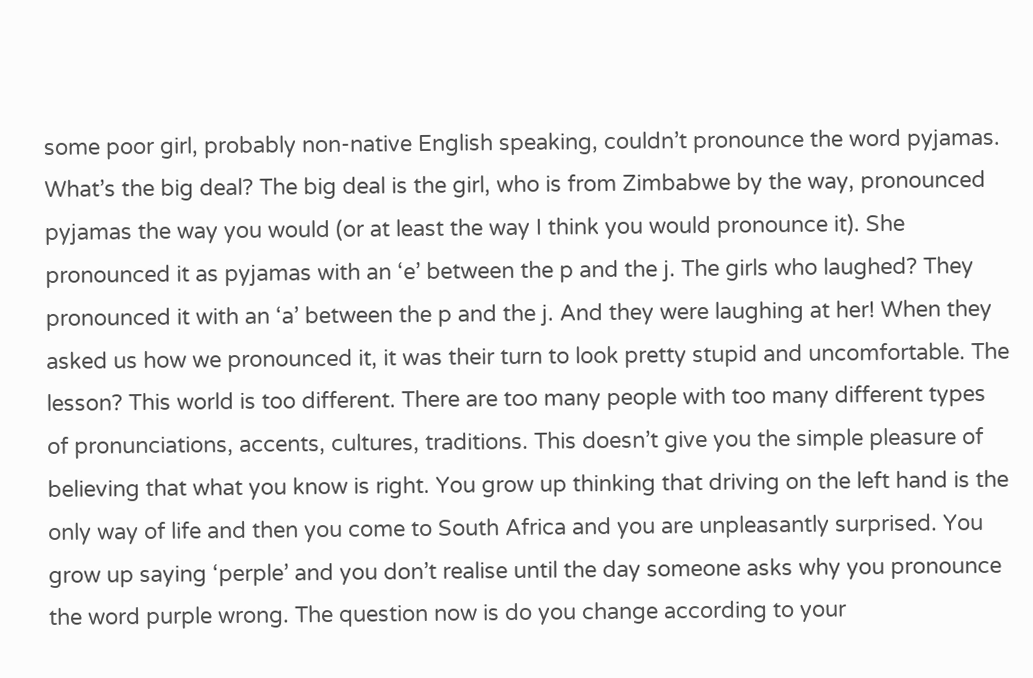some poor girl, probably non-native English speaking, couldn’t pronounce the word pyjamas. What’s the big deal? The big deal is the girl, who is from Zimbabwe by the way, pronounced pyjamas the way you would (or at least the way I think you would pronounce it). She pronounced it as pyjamas with an ‘e’ between the p and the j. The girls who laughed? They pronounced it with an ‘a’ between the p and the j. And they were laughing at her! When they asked us how we pronounced it, it was their turn to look pretty stupid and uncomfortable. The lesson? This world is too different. There are too many people with too many different types of pronunciations, accents, cultures, traditions. This doesn’t give you the simple pleasure of believing that what you know is right. You grow up thinking that driving on the left hand is the only way of life and then you come to South Africa and you are unpleasantly surprised. You grow up saying ‘perple’ and you don’t realise until the day someone asks why you pronounce the word purple wrong. The question now is do you change according to your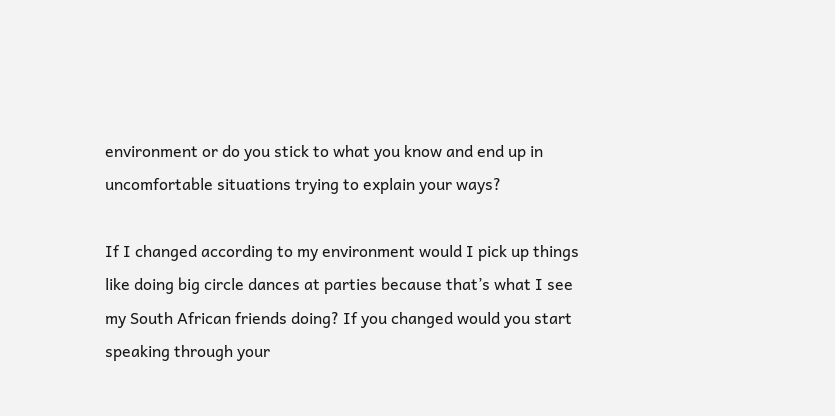environment or do you stick to what you know and end up in uncomfortable situations trying to explain your ways?

If I changed according to my environment would I pick up things like doing big circle dances at parties because that’s what I see my South African friends doing? If you changed would you start speaking through your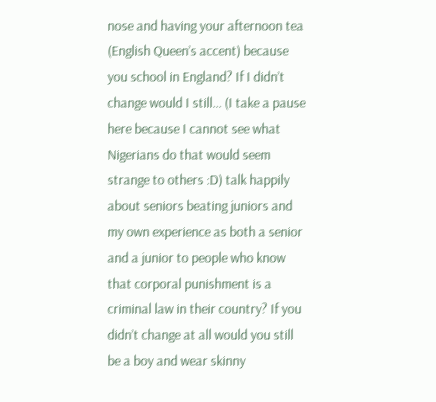nose and having your afternoon tea (English Queen’s accent) because you school in England? If I didn’t change would I still... (I take a pause here because I cannot see what Nigerians do that would seem strange to others :D) talk happily about seniors beating juniors and my own experience as both a senior and a junior to people who know that corporal punishment is a criminal law in their country? If you didn’t change at all would you still be a boy and wear skinny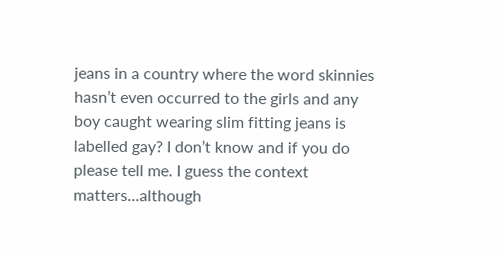jeans in a country where the word skinnies hasn’t even occurred to the girls and any boy caught wearing slim fitting jeans is labelled gay? I don’t know and if you do please tell me. I guess the context matters...although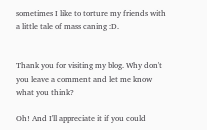sometimes I like to torture my friends with a little tale of mass caning :D.


Thank you for visiting my blog. Why don't you leave a comment and let me know what you think?

Oh! And I'll appreciate it if you could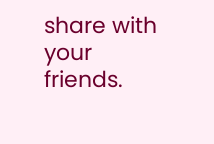share with your friends.